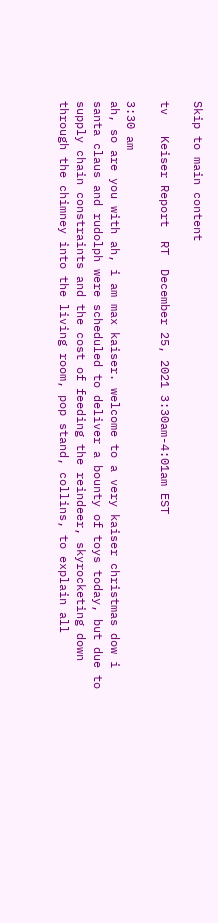Skip to main content

tv   Keiser Report  RT  December 25, 2021 3:30am-4:01am EST

3:30 am
ah, so are you with ah, i am max kaiser. welcome to a very kaiser christmas dow i santa claus and rudolph were scheduled to deliver a bounty of toys today, but due to supply chain constraints and the cost of feeding the reindeer, skyrocketing down through the chimney into the living room, pop stand, collins, to explain all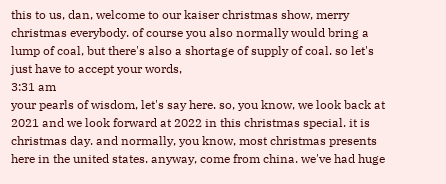this to us, dan, welcome to our kaiser christmas show, merry christmas everybody. of course you also normally would bring a lump of coal, but there's also a shortage of supply of coal. so let's just have to accept your words,
3:31 am
your pearls of wisdom, let's say here. so, you know, we look back at 2021 and we look forward at 2022 in this christmas special. it is christmas day. and normally, you know, most christmas presents here in the united states. anyway, come from china. we've had huge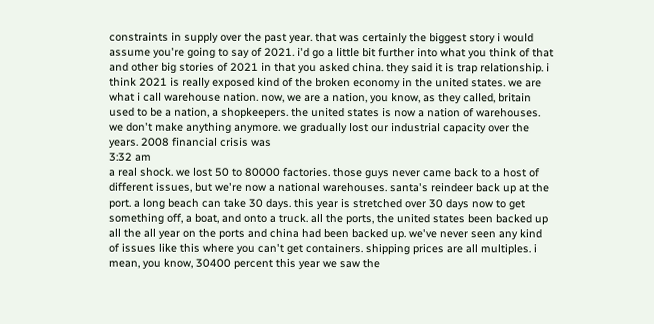constraints in supply over the past year. that was certainly the biggest story i would assume you're going to say of 2021. i'd go a little bit further into what you think of that and other big stories of 2021 in that you asked china. they said it is trap relationship. i think 2021 is really exposed kind of the broken economy in the united states. we are what i call warehouse nation. now, we are a nation, you know, as they called, britain used to be a nation, a shopkeepers. the united states is now a nation of warehouses. we don't make anything anymore. we gradually lost our industrial capacity over the years. 2008 financial crisis was
3:32 am
a real shock. we lost 50 to 80000 factories. those guys never came back to a host of different issues, but we're now a national warehouses. santa's reindeer back up at the port. a long beach can take 30 days. this year is stretched over 30 days now to get something off, a boat, and onto a truck. all the ports, the united states been backed up all the all year on the ports and china had been backed up. we've never seen any kind of issues like this where you can't get containers. shipping prices are all multiples. i mean, you know, 30400 percent this year we saw the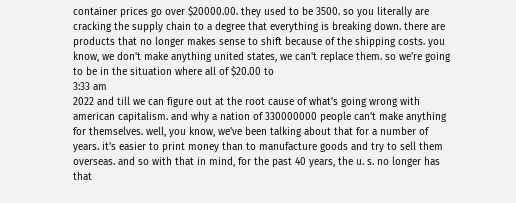container prices go over $20000.00. they used to be 3500. so you literally are cracking the supply chain to a degree that everything is breaking down. there are products that no longer makes sense to shift because of the shipping costs. you know, we don't make anything united states, we can't replace them. so we're going to be in the situation where all of $20.00 to
3:33 am
2022 and till we can figure out at the root cause of what's going wrong with american capitalism. and why a nation of 330000000 people can't make anything for themselves. well, you know, we've been talking about that for a number of years. it's easier to print money than to manufacture goods and try to sell them overseas. and so with that in mind, for the past 40 years, the u. s. no longer has that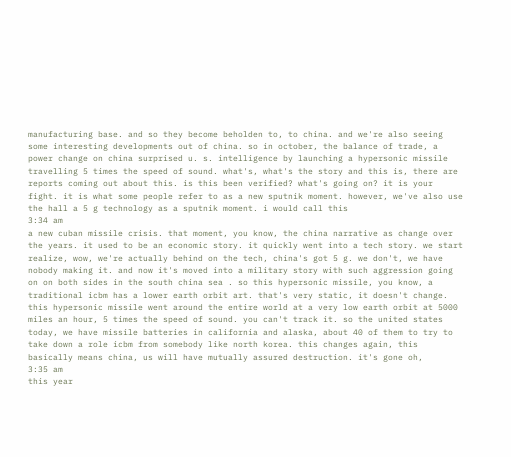manufacturing base. and so they become beholden to, to china. and we're also seeing some interesting developments out of china. so in october, the balance of trade, a power change on china surprised u. s. intelligence by launching a hypersonic missile travelling 5 times the speed of sound. what's, what's the story and this is, there are reports coming out about this. is this been verified? what's going on? it is your fight. it is what some people refer to as a new sputnik moment. however, we've also use the hall a 5 g technology as a sputnik moment. i would call this
3:34 am
a new cuban missile crisis. that moment, you know, the china narrative as change over the years. it used to be an economic story. it quickly went into a tech story. we start realize, wow, we're actually behind on the tech, china's got 5 g. we don't, we have nobody making it. and now it's moved into a military story with such aggression going on on both sides in the south china sea . so this hypersonic missile, you know, a traditional icbm has a lower earth orbit art. that's very static, it doesn't change. this hypersonic missile went around the entire world at a very low earth orbit at 5000 miles an hour, 5 times the speed of sound. you can't track it. so the united states today, we have missile batteries in california and alaska, about 40 of them to try to take down a role icbm from somebody like north korea. this changes again, this basically means china, us will have mutually assured destruction. it's gone oh,
3:35 am
this year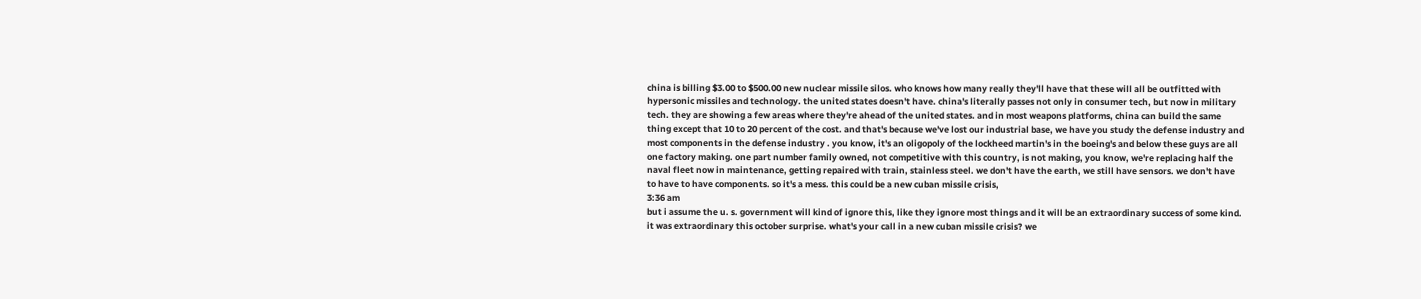china is billing $3.00 to $500.00 new nuclear missile silos. who knows how many really they'll have that these will all be outfitted with hypersonic missiles and technology. the united states doesn't have. china's literally passes not only in consumer tech, but now in military tech. they are showing a few areas where they're ahead of the united states. and in most weapons platforms, china can build the same thing except that 10 to 20 percent of the cost. and that's because we've lost our industrial base, we have you study the defense industry and most components in the defense industry . you know, it's an oligopoly of the lockheed martin's in the boeing's and below these guys are all one factory making. one part number family owned, not competitive with this country, is not making, you know, we're replacing half the naval fleet now in maintenance, getting repaired with train, stainless steel. we don't have the earth, we still have sensors. we don't have to have to have components. so it's a mess. this could be a new cuban missile crisis,
3:36 am
but i assume the u. s. government will kind of ignore this, like they ignore most things and it will be an extraordinary success of some kind. it was extraordinary this october surprise. what's your call in a new cuban missile crisis? we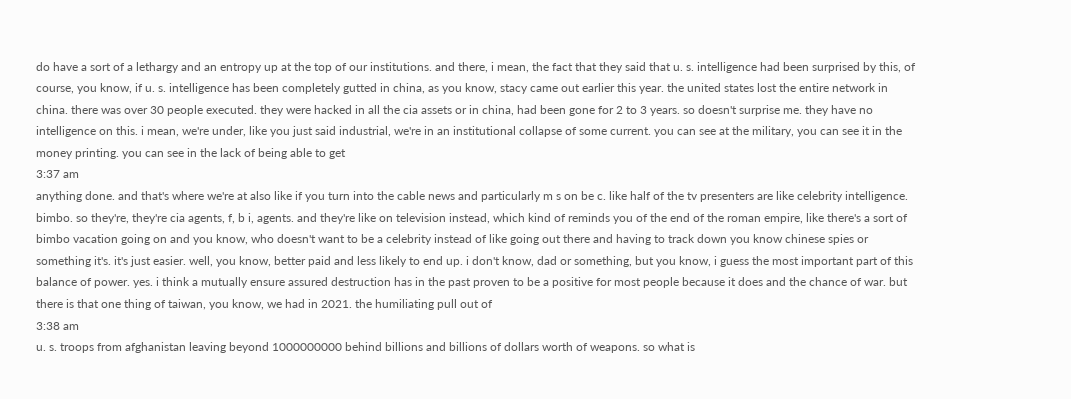do have a sort of a lethargy and an entropy up at the top of our institutions. and there, i mean, the fact that they said that u. s. intelligence had been surprised by this, of course, you know, if u. s. intelligence has been completely gutted in china, as you know, stacy came out earlier this year. the united states lost the entire network in china. there was over 30 people executed. they were hacked in all the cia assets or in china, had been gone for 2 to 3 years. so doesn't surprise me. they have no intelligence on this. i mean, we're under, like you just said industrial, we're in an institutional collapse of some current. you can see at the military, you can see it in the money printing. you can see in the lack of being able to get
3:37 am
anything done. and that's where we're at also like if you turn into the cable news and particularly m s on be c. like half of the tv presenters are like celebrity intelligence. bimbo. so they're, they're cia agents, f, b i, agents. and they're like on television instead, which kind of reminds you of the end of the roman empire, like there's a sort of bimbo vacation going on and you know, who doesn't want to be a celebrity instead of like going out there and having to track down you know chinese spies or something it's. it's just easier. well, you know, better paid and less likely to end up. i don't know, dad or something, but you know, i guess the most important part of this balance of power. yes. i think a mutually ensure assured destruction has in the past proven to be a positive for most people because it does and the chance of war. but there is that one thing of taiwan, you know, we had in 2021. the humiliating pull out of
3:38 am
u. s. troops from afghanistan leaving beyond 1000000000 behind billions and billions of dollars worth of weapons. so what is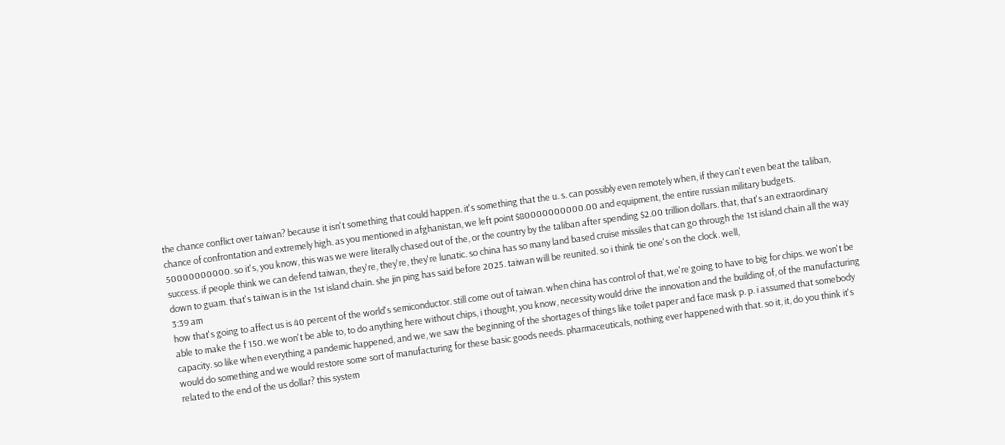the chance conflict over taiwan? because it isn't something that could happen. it's something that the u. s. can possibly even remotely when, if they can't even beat the taliban, chance of confrontation and extremely high. as you mentioned in afghanistan, we left point $80000000000.00 and equipment, the entire russian military budgets. 50000000000. so it's, you know, this was we were literally chased out of the, or the country by the taliban after spending $2.00 trillion dollars. that, that's an extraordinary success. if people think we can defend taiwan, they're, they're, they're lunatic. so china has so many land based cruise missiles that can go through the 1st island chain all the way down to guam. that's taiwan is in the 1st island chain. she jin ping has said before 2025. taiwan will be reunited. so i think tie one's on the clock. well,
3:39 am
how that's going to affect us is 40 percent of the world's semiconductor. still come out of taiwan. when china has control of that, we're going to have to big for chips. we won't be able to make the f 150. we won't be able to, to do anything here without chips, i thought, you know, necessity would drive the innovation and the building of, of the manufacturing capacity. so like when everything a pandemic happened, and we, we saw the beginning of the shortages of things like toilet paper and face mask p. p. i assumed that somebody would do something and we would restore some sort of manufacturing for these basic goods needs. pharmaceuticals, nothing ever happened with that. so it, it, do you think it's related to the end of the us dollar? this system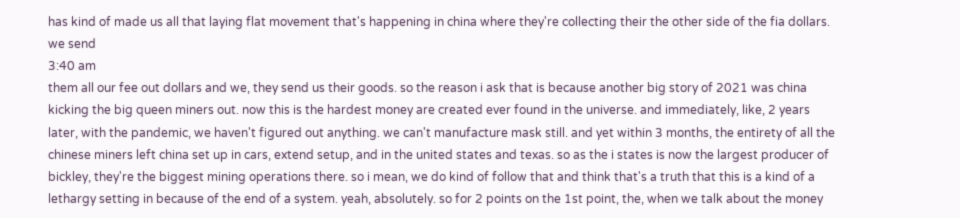has kind of made us all that laying flat movement that's happening in china where they're collecting their the other side of the fia dollars. we send
3:40 am
them all our fee out dollars and we, they send us their goods. so the reason i ask that is because another big story of 2021 was china kicking the big queen miners out. now this is the hardest money are created ever found in the universe. and immediately, like, 2 years later, with the pandemic, we haven't figured out anything. we can't manufacture mask still. and yet within 3 months, the entirety of all the chinese miners left china set up in cars, extend setup, and in the united states and texas. so as the i states is now the largest producer of bickley, they're the biggest mining operations there. so i mean, we do kind of follow that and think that's a truth that this is a kind of a lethargy setting in because of the end of a system. yeah, absolutely. so for 2 points on the 1st point, the, when we talk about the money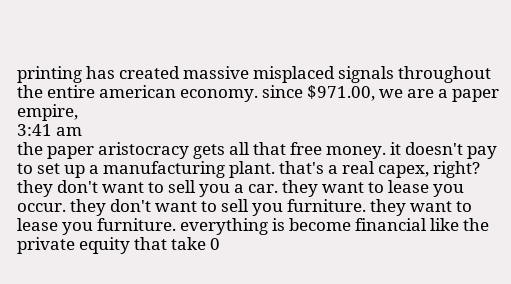printing has created massive misplaced signals throughout the entire american economy. since $971.00, we are a paper empire,
3:41 am
the paper aristocracy gets all that free money. it doesn't pay to set up a manufacturing plant. that's a real capex, right? they don't want to sell you a car. they want to lease you occur. they don't want to sell you furniture. they want to lease you furniture. everything is become financial like the private equity that take 0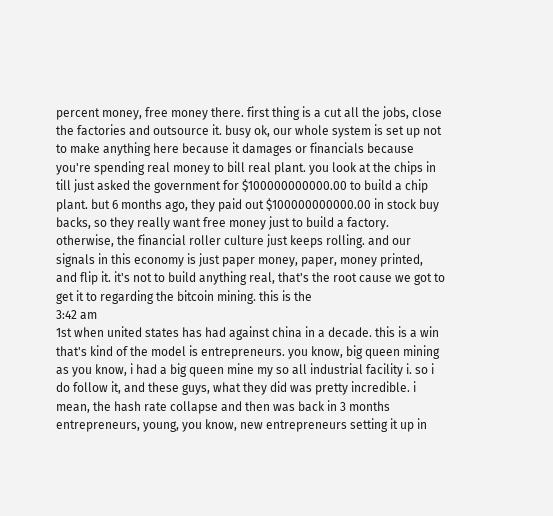percent money, free money there. first thing is a cut all the jobs, close the factories and outsource it. busy ok, our whole system is set up not to make anything here because it damages or financials because you're spending real money to bill real plant. you look at the chips in till just asked the government for $100000000000.00 to build a chip plant. but 6 months ago, they paid out $100000000000.00 in stock buy backs, so they really want free money just to build a factory. otherwise, the financial roller culture just keeps rolling. and our signals in this economy is just paper money, paper, money printed, and flip it. it's not to build anything real, that's the root cause we got to get it to regarding the bitcoin mining. this is the
3:42 am
1st when united states has had against china in a decade. this is a win that's kind of the model is entrepreneurs. you know, big queen mining as you know, i had a big queen mine my so all industrial facility i. so i do follow it, and these guys, what they did was pretty incredible. i mean, the hash rate collapse and then was back in 3 months entrepreneurs, young, you know, new entrepreneurs setting it up in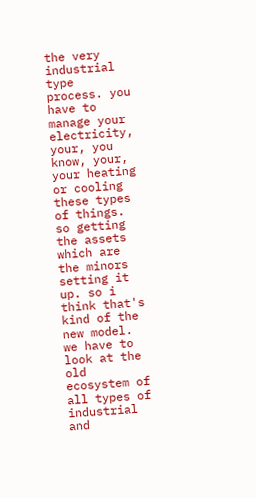the very industrial type process. you have to manage your electricity, your, you know, your, your heating or cooling these types of things. so getting the assets which are the minors setting it up. so i think that's kind of the new model. we have to look at the old ecosystem of all types of industrial and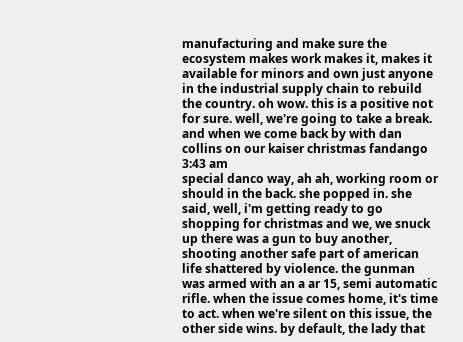manufacturing and make sure the ecosystem makes work makes it, makes it available for minors and own just anyone in the industrial supply chain to rebuild the country. oh wow. this is a positive not for sure. well, we're going to take a break. and when we come back by with dan collins on our kaiser christmas fandango
3:43 am
special danco way, ah ah, working room or should in the back. she popped in. she said, well, i'm getting ready to go shopping for christmas and we, we snuck up there was a gun to buy another, shooting another safe part of american life shattered by violence. the gunman was armed with an a ar 15, semi automatic rifle. when the issue comes home, it's time to act. when we're silent on this issue, the other side wins. by default, the lady that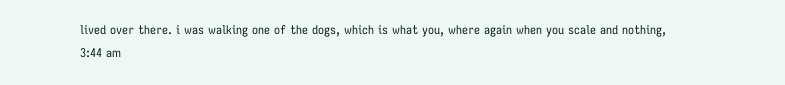lived over there. i was walking one of the dogs, which is what you, where again when you scale and nothing,
3:44 am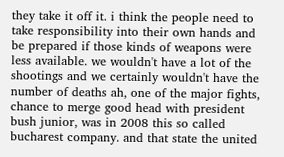they take it off it. i think the people need to take responsibility into their own hands and be prepared if those kinds of weapons were less available. we wouldn't have a lot of the shootings and we certainly wouldn't have the number of deaths ah, one of the major fights, chance to merge good head with president bush junior, was in 2008 this so called bucharest company. and that state the united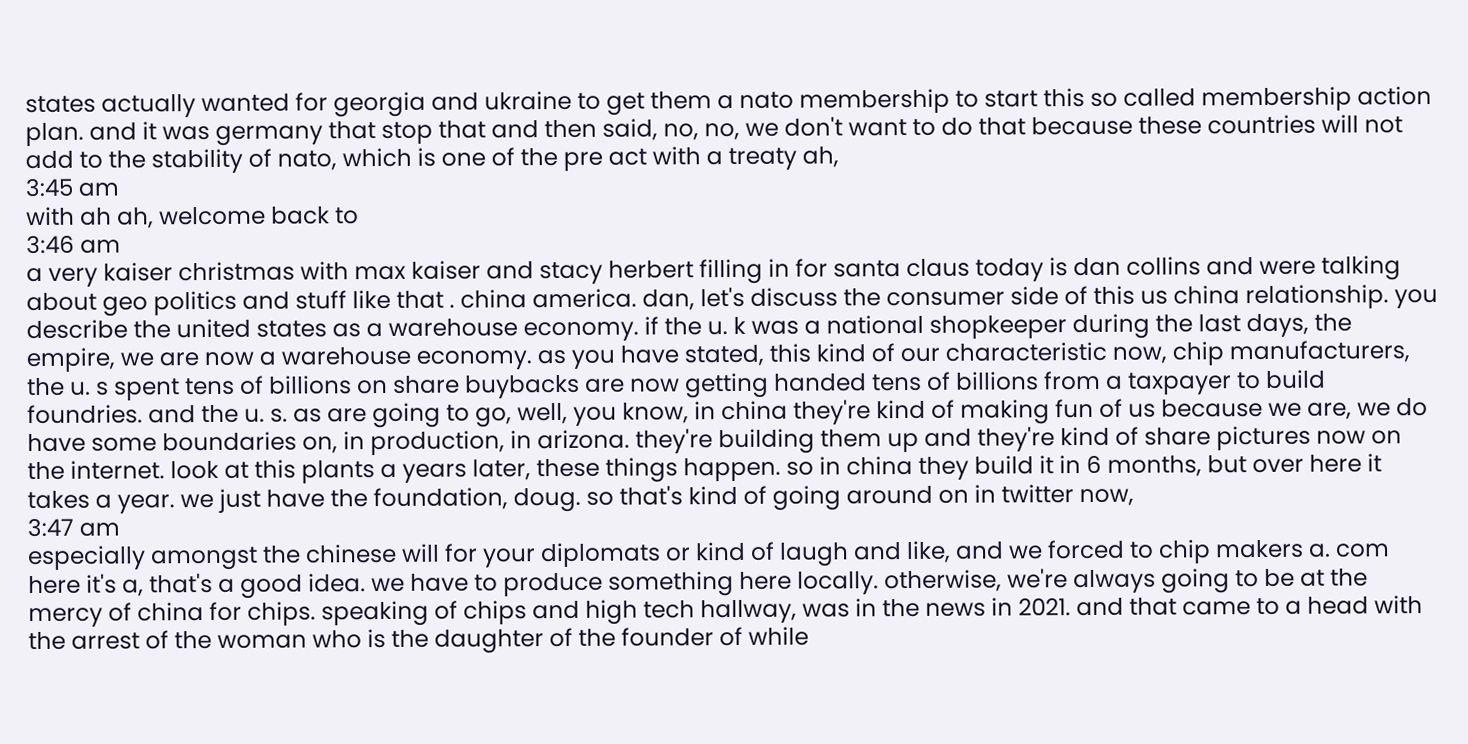states actually wanted for georgia and ukraine to get them a nato membership to start this so called membership action plan. and it was germany that stop that and then said, no, no, we don't want to do that because these countries will not add to the stability of nato, which is one of the pre act with a treaty ah,
3:45 am
with ah ah, welcome back to
3:46 am
a very kaiser christmas with max kaiser and stacy herbert filling in for santa claus today is dan collins and were talking about geo politics and stuff like that . china america. dan, let's discuss the consumer side of this us china relationship. you describe the united states as a warehouse economy. if the u. k was a national shopkeeper during the last days, the empire, we are now a warehouse economy. as you have stated, this kind of our characteristic now, chip manufacturers, the u. s spent tens of billions on share buybacks are now getting handed tens of billions from a taxpayer to build foundries. and the u. s. as are going to go, well, you know, in china they're kind of making fun of us because we are, we do have some boundaries on, in production, in arizona. they're building them up and they're kind of share pictures now on the internet. look at this plants a years later, these things happen. so in china they build it in 6 months, but over here it takes a year. we just have the foundation, doug. so that's kind of going around on in twitter now,
3:47 am
especially amongst the chinese will for your diplomats or kind of laugh and like, and we forced to chip makers a. com here it's a, that's a good idea. we have to produce something here locally. otherwise, we're always going to be at the mercy of china for chips. speaking of chips and high tech hallway, was in the news in 2021. and that came to a head with the arrest of the woman who is the daughter of the founder of while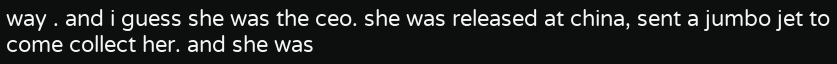way . and i guess she was the ceo. she was released at china, sent a jumbo jet to come collect her. and she was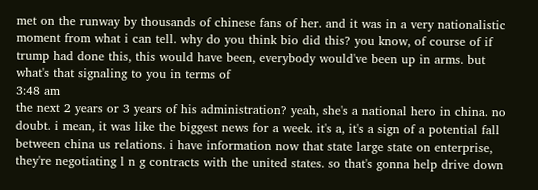met on the runway by thousands of chinese fans of her. and it was in a very nationalistic moment from what i can tell. why do you think bio did this? you know, of course of if trump had done this, this would have been, everybody would've been up in arms. but what's that signaling to you in terms of
3:48 am
the next 2 years or 3 years of his administration? yeah, she's a national hero in china. no doubt. i mean, it was like the biggest news for a week. it's a, it's a sign of a potential fall between china us relations. i have information now that state large state on enterprise, they're negotiating l n g contracts with the united states. so that's gonna help drive down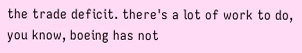the trade deficit. there's a lot of work to do, you know, boeing has not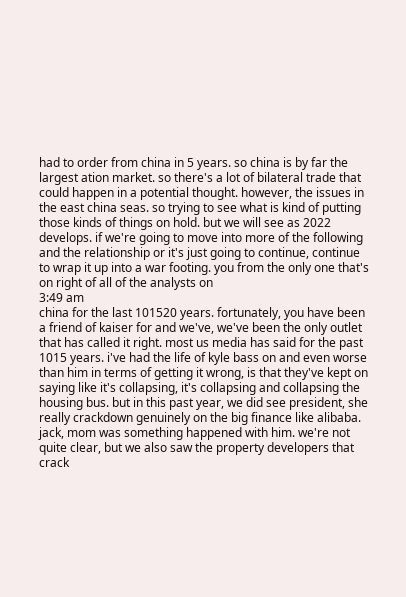had to order from china in 5 years. so china is by far the largest ation market. so there's a lot of bilateral trade that could happen in a potential thought. however, the issues in the east china seas. so trying to see what is kind of putting those kinds of things on hold. but we will see as 2022 develops. if we're going to move into more of the following and the relationship or it's just going to continue, continue to wrap it up into a war footing. you from the only one that's on right of all of the analysts on
3:49 am
china for the last 101520 years. fortunately, you have been a friend of kaiser for and we've, we've been the only outlet that has called it right. most us media has said for the past 1015 years. i've had the life of kyle bass on and even worse than him in terms of getting it wrong, is that they've kept on saying like it's collapsing, it's collapsing and collapsing the housing bus. but in this past year, we did see president, she really crackdown genuinely on the big finance like alibaba. jack, mom was something happened with him. we're not quite clear, but we also saw the property developers that crack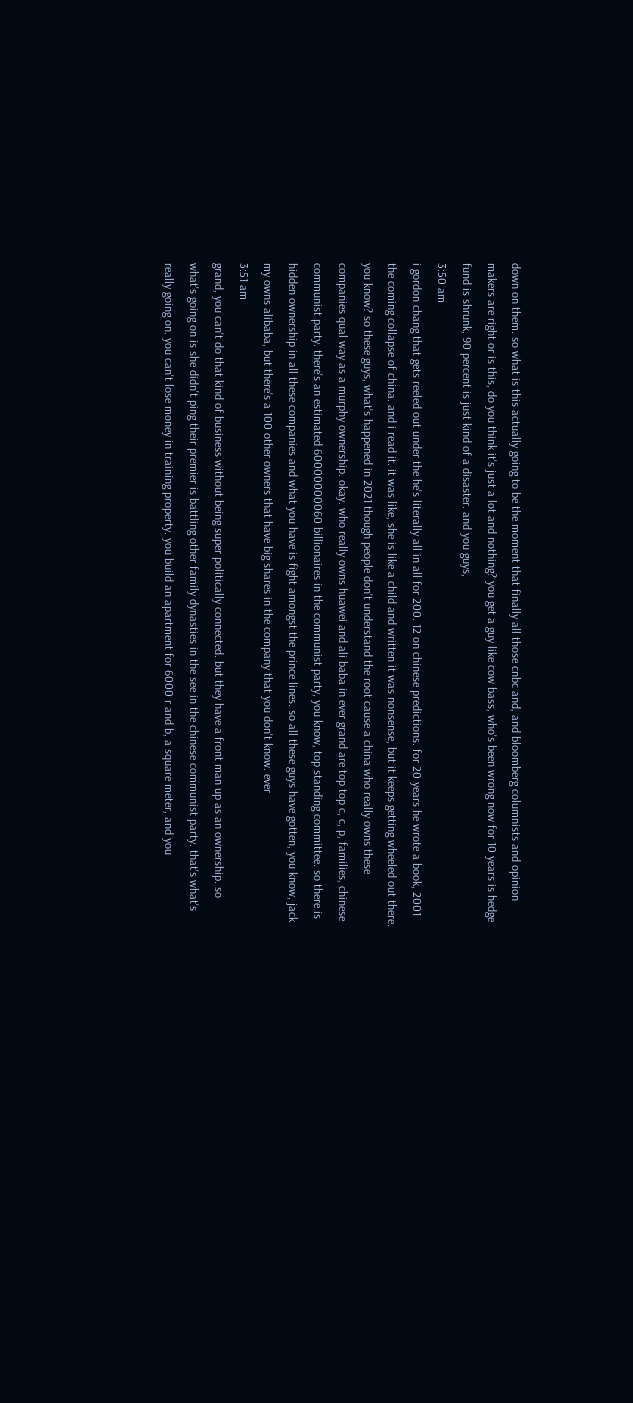down on them. so what is this actually going to be the moment that finally all those cnbc and, and bloomberg columnists and opinion makers are right or is this, do you think it's just a lot and nothing? you get a guy like cow bass, who's been wrong now for 10 years is hedge fund is shrunk, 90 percent is just kind of a disaster. and you guys,
3:50 am
i gordon chang that gets reeled out under the he's literally all in all for 200. 12 on chinese predictions. for 20 years he wrote a book, 2001 the coming collapse of china. and i read it. it was like, she is like a child and written it was nonsense, but it keeps getting wheeled out there. you know? so these guys, what's happened in 2021 though people don't understand the root cause a china who really owns these companies qual way as a murphy ownership. okay. who really owns huawei and ali baba in ever grand are top top c, c, p, families, chinese communist party. there's an estimated 60000000060 billionaires in the communist party, you know, top standing committee. so there is hidden ownership in all these companies and what you have is fight amongst the prince lines. so all these guys have gotten, you know, jack my owns alibaba, but there's a 100 other owners that have big shares in the company that you don't know. ever
3:51 am
grand, you can't do that kind of business without being super politically connected. but they have a front man up as an ownership. so what's going on is she didn't ping their premier is battling other family dynasties in the see in the chinese communist party. that's what's really going on. you can't lose money in training property. you build an apartment for 6000 r and b, a square meter, and you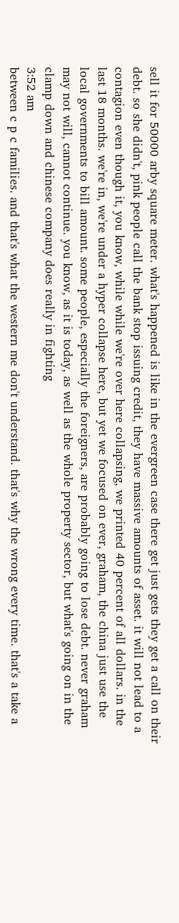sell it for 50000 arby square meter. what's happened is like in the evergreen case there get just gets they get a call on their debt. so she didn't, pink people call the bank stop issuing credit, they have massive amounts of asset. it will not lead to a contagion even though it, you know, while while we're over here collapsing, we printed 40 percent of all dollars. in the last 18 months. we're in, we're under a hyper collapse here, but yet we focused on ever, graham, the china just use the local governments to bill amount. some people, especially the foreigners, are probably going to lose debt. never graham may not will, cannot continue. you know, as it is today, as well as the whole property sector, but what's going on in the clamp down and chinese company does really in fighting
3:52 am
between c p c families. and that's what the western me don't understand. that's why the wrong every time. that's a take a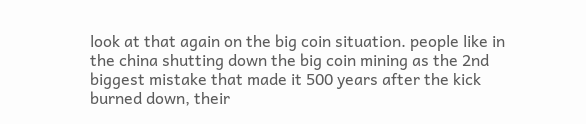look at that again on the big coin situation. people like in the china shutting down the big coin mining as the 2nd biggest mistake that made it 500 years after the kick burned down, their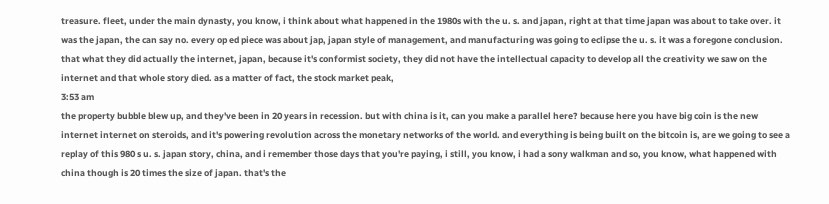treasure. fleet, under the main dynasty, you know, i think about what happened in the 1980s with the u. s. and japan, right at that time japan was about to take over. it was the japan, the can say no. every op ed piece was about jap, japan style of management, and manufacturing was going to eclipse the u. s. it was a foregone conclusion. that what they did actually the internet, japan, because it's conformist society, they did not have the intellectual capacity to develop all the creativity we saw on the internet and that whole story died. as a matter of fact, the stock market peak,
3:53 am
the property bubble blew up, and they've been in 20 years in recession. but with china is it, can you make a parallel here? because here you have big coin is the new internet internet on steroids, and it's powering revolution across the monetary networks of the world. and everything is being built on the bitcoin is, are we going to see a replay of this 980 s u. s. japan story, china, and i remember those days that you're paying, i still, you know, i had a sony walkman and so, you know, what happened with china though is 20 times the size of japan. that's the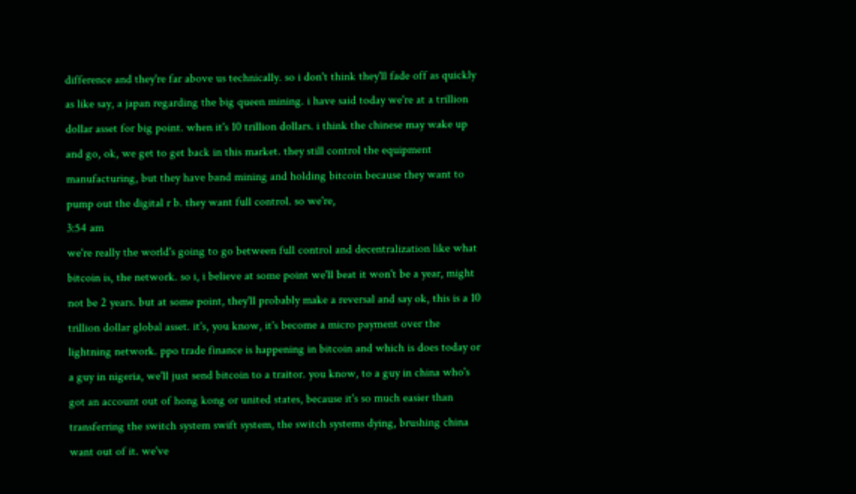difference and they're far above us technically. so i don't think they'll fade off as quickly as like say, a japan regarding the big queen mining. i have said today we're at a trillion dollar asset for big point. when it's 10 trillion dollars. i think the chinese may wake up and go, ok, we get to get back in this market. they still control the equipment manufacturing, but they have band mining and holding bitcoin because they want to pump out the digital r b. they want full control. so we're,
3:54 am
we're really the world's going to go between full control and decentralization like what bitcoin is, the network. so i, i believe at some point we'll beat it won't be a year, might not be 2 years. but at some point, they'll probably make a reversal and say ok, this is a 10 trillion dollar global asset. it's, you know, it's become a micro payment over the lightning network. ppo trade finance is happening in bitcoin and which is does today or a guy in nigeria, we'll just send bitcoin to a traitor. you know, to a guy in china who's got an account out of hong kong or united states, because it's so much easier than transferring the switch system swift system, the switch systems dying, brushing china want out of it. we've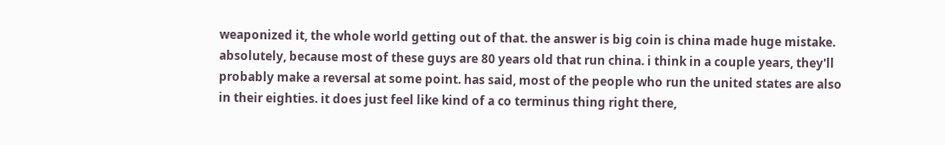weaponized it, the whole world getting out of that. the answer is big coin is china made huge mistake. absolutely, because most of these guys are 80 years old that run china. i think in a couple years, they'll probably make a reversal at some point. has said, most of the people who run the united states are also in their eighties. it does just feel like kind of a co terminus thing right there,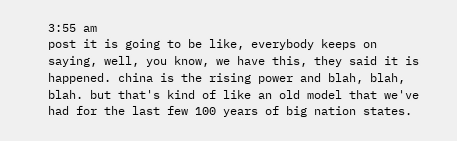3:55 am
post it is going to be like, everybody keeps on saying, well, you know, we have this, they said it is happened. china is the rising power and blah, blah, blah. but that's kind of like an old model that we've had for the last few 100 years of big nation states.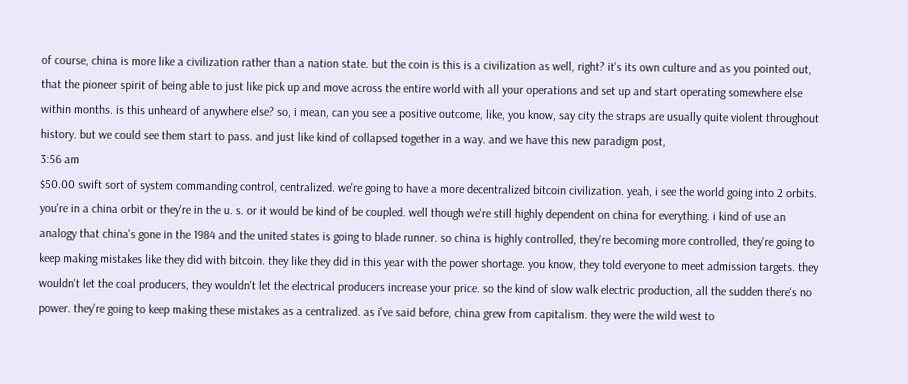of course, china is more like a civilization rather than a nation state. but the coin is this is a civilization as well, right? it's its own culture and as you pointed out, that the pioneer spirit of being able to just like pick up and move across the entire world with all your operations and set up and start operating somewhere else within months. is this unheard of anywhere else? so, i mean, can you see a positive outcome, like, you know, say city the straps are usually quite violent throughout history. but we could see them start to pass. and just like kind of collapsed together in a way. and we have this new paradigm post,
3:56 am
$50.00 swift sort of system commanding control, centralized. we're going to have a more decentralized bitcoin civilization. yeah, i see the world going into 2 orbits. you're in a china orbit or they're in the u. s. or it would be kind of be coupled. well though we're still highly dependent on china for everything. i kind of use an analogy that china's gone in the 1984 and the united states is going to blade runner. so china is highly controlled, they're becoming more controlled, they're going to keep making mistakes like they did with bitcoin. they like they did in this year with the power shortage. you know, they told everyone to meet admission targets. they wouldn't let the coal producers, they wouldn't let the electrical producers increase your price. so the kind of slow walk electric production, all the sudden there's no power. they're going to keep making these mistakes as a centralized. as i've said before, china grew from capitalism. they were the wild west to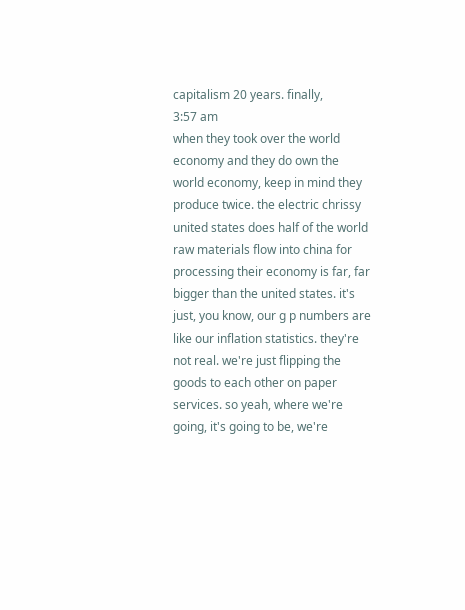capitalism 20 years. finally,
3:57 am
when they took over the world economy and they do own the world economy, keep in mind they produce twice. the electric chrissy united states does half of the world raw materials flow into china for processing their economy is far, far bigger than the united states. it's just, you know, our g p numbers are like our inflation statistics. they're not real. we're just flipping the goods to each other on paper services. so yeah, where we're going, it's going to be, we're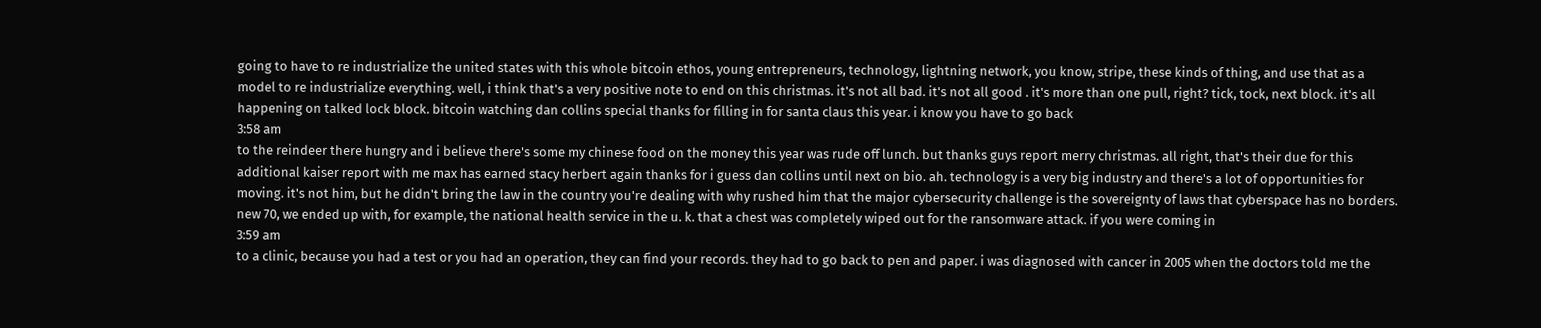going to have to re industrialize the united states with this whole bitcoin ethos, young entrepreneurs, technology, lightning network, you know, stripe, these kinds of thing, and use that as a model to re industrialize everything. well, i think that's a very positive note to end on this christmas. it's not all bad. it's not all good . it's more than one pull, right? tick, tock, next block. it's all happening on talked lock block. bitcoin watching dan collins special thanks for filling in for santa claus this year. i know you have to go back
3:58 am
to the reindeer there hungry and i believe there's some my chinese food on the money this year was rude off lunch. but thanks guys report merry christmas. all right, that's their due for this additional kaiser report with me max has earned stacy herbert again thanks for i guess dan collins until next on bio. ah. technology is a very big industry and there's a lot of opportunities for moving. it's not him, but he didn't bring the law in the country you're dealing with why rushed him that the major cybersecurity challenge is the sovereignty of laws that cyberspace has no borders. new 70, we ended up with, for example, the national health service in the u. k. that a chest was completely wiped out for the ransomware attack. if you were coming in
3:59 am
to a clinic, because you had a test or you had an operation, they can find your records. they had to go back to pen and paper. i was diagnosed with cancer in 2005 when the doctors told me the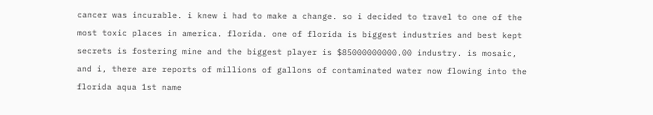cancer was incurable. i knew i had to make a change. so i decided to travel to one of the most toxic places in america. florida. one of florida is biggest industries and best kept secrets is fostering mine and the biggest player is $85000000000.00 industry. is mosaic, and i, there are reports of millions of gallons of contaminated water now flowing into the florida aqua 1st name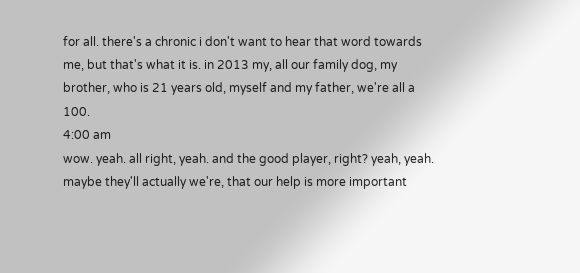for all. there's a chronic i don't want to hear that word towards me, but that's what it is. in 2013 my, all our family dog, my brother, who is 21 years old, myself and my father, we're all a 100.
4:00 am
wow. yeah. all right, yeah. and the good player, right? yeah, yeah. maybe they'll actually we're, that our help is more important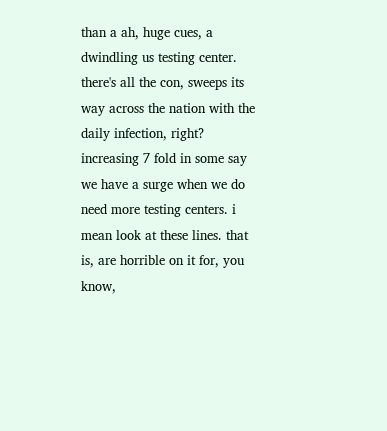than a ah, huge cues, a dwindling us testing center. there's all the con, sweeps its way across the nation with the daily infection, right? increasing 7 fold in some say we have a surge when we do need more testing centers. i mean look at these lines. that is, are horrible on it for, you know,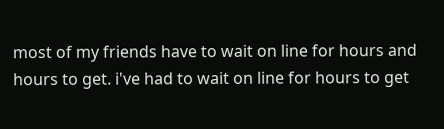most of my friends have to wait on line for hours and hours to get. i've had to wait on line for hours to get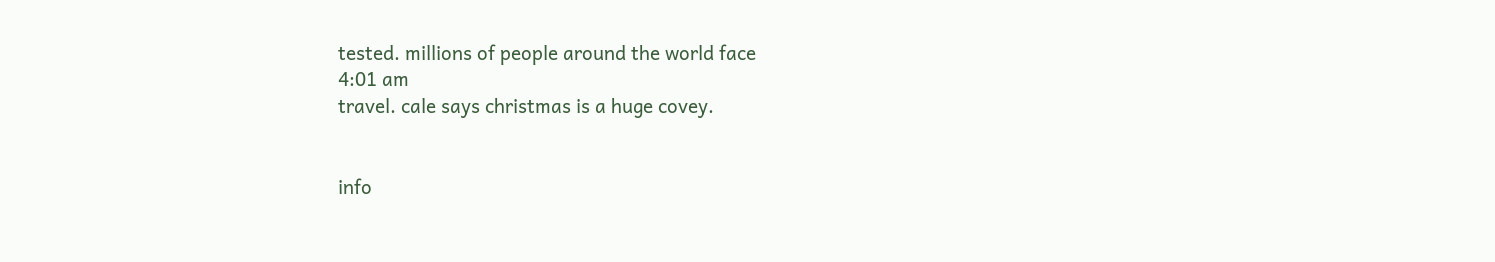tested. millions of people around the world face
4:01 am
travel. cale says christmas is a huge covey.


info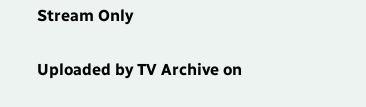Stream Only

Uploaded by TV Archive on